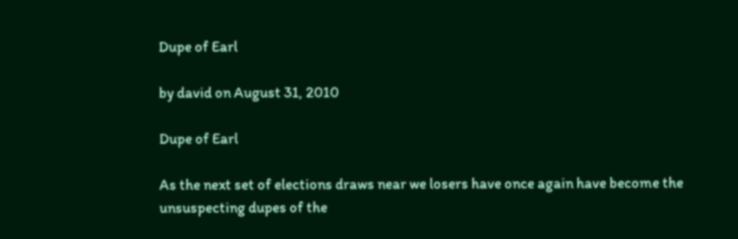Dupe of Earl

by david on August 31, 2010

Dupe of Earl

As the next set of elections draws near we losers have once again have become the unsuspecting dupes of the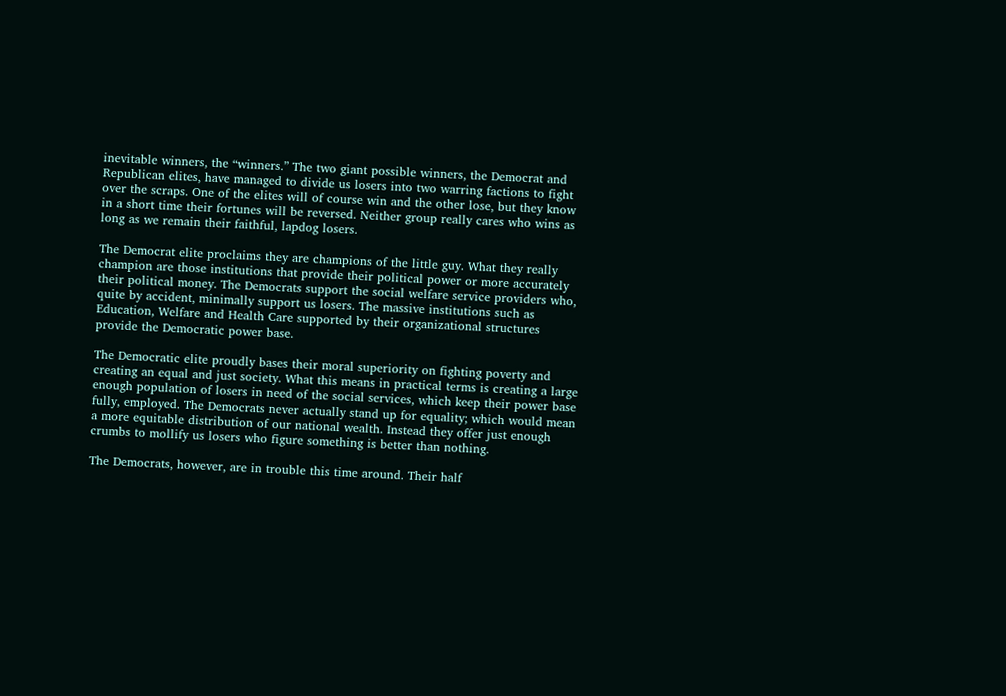inevitable winners, the “winners.” The two giant possible winners, the Democrat and Republican elites, have managed to divide us losers into two warring factions to fight over the scraps. One of the elites will of course win and the other lose, but they know in a short time their fortunes will be reversed. Neither group really cares who wins as long as we remain their faithful, lapdog losers.

The Democrat elite proclaims they are champions of the little guy. What they really champion are those institutions that provide their political power or more accurately their political money. The Democrats support the social welfare service providers who, quite by accident, minimally support us losers. The massive institutions such as Education, Welfare and Health Care supported by their organizational structures provide the Democratic power base.

The Democratic elite proudly bases their moral superiority on fighting poverty and creating an equal and just society. What this means in practical terms is creating a large enough population of losers in need of the social services, which keep their power base fully, employed. The Democrats never actually stand up for equality; which would mean a more equitable distribution of our national wealth. Instead they offer just enough crumbs to mollify us losers who figure something is better than nothing.

The Democrats, however, are in trouble this time around. Their half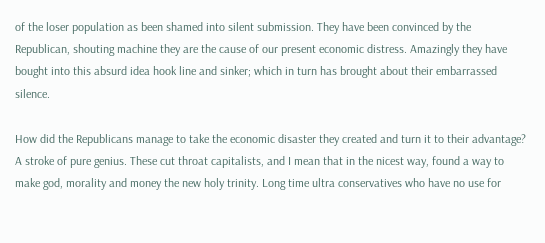of the loser population as been shamed into silent submission. They have been convinced by the Republican, shouting machine they are the cause of our present economic distress. Amazingly they have bought into this absurd idea hook line and sinker; which in turn has brought about their embarrassed silence.

How did the Republicans manage to take the economic disaster they created and turn it to their advantage? A stroke of pure genius. These cut throat capitalists, and I mean that in the nicest way, found a way to make god, morality and money the new holy trinity. Long time ultra conservatives who have no use for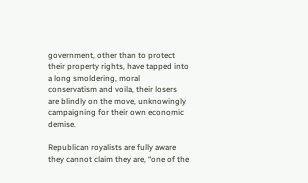government, other than to protect their property rights, have tapped into a long smoldering, moral conservatism and voila, their losers are blindly on the move, unknowingly campaigning for their own economic demise.

Republican royalists are fully aware they cannot claim they are, “one of the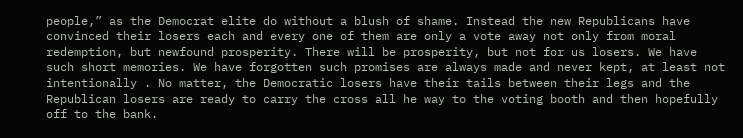people,” as the Democrat elite do without a blush of shame. Instead the new Republicans have convinced their losers each and every one of them are only a vote away not only from moral redemption, but newfound prosperity. There will be prosperity, but not for us losers. We have such short memories. We have forgotten such promises are always made and never kept, at least not intentionally . No matter, the Democratic losers have their tails between their legs and the Republican losers are ready to carry the cross all he way to the voting booth and then hopefully off to the bank.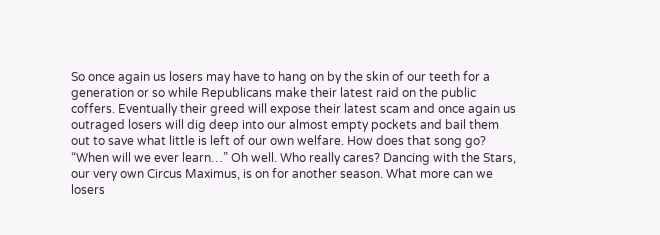So once again us losers may have to hang on by the skin of our teeth for a generation or so while Republicans make their latest raid on the public coffers. Eventually their greed will expose their latest scam and once again us outraged losers will dig deep into our almost empty pockets and bail them out to save what little is left of our own welfare. How does that song go? “When will we ever learn…” Oh well. Who really cares? Dancing with the Stars, our very own Circus Maximus, is on for another season. What more can we losers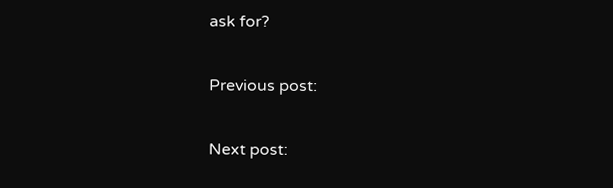ask for?

Previous post:

Next post: